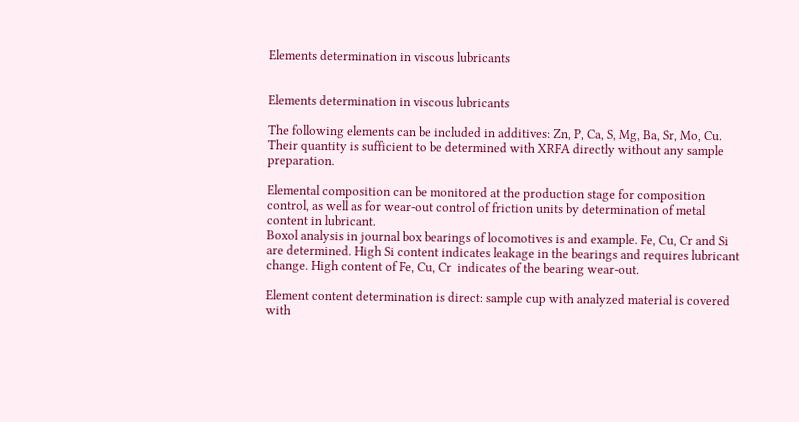Elements determination in viscous lubricants


Elements determination in viscous lubricants

The following elements can be included in additives: Zn, P, Ca, S, Mg, Ba, Sr, Mo, Cu. Their quantity is sufficient to be determined with XRFA directly without any sample preparation.

Elemental composition can be monitored at the production stage for composition control, as well as for wear-out control of friction units by determination of metal content in lubricant.
Boxol analysis in journal box bearings of locomotives is and example. Fe, Cu, Cr and Si are determined. High Si content indicates leakage in the bearings and requires lubricant change. High content of Fe, Cu, Cr  indicates of the bearing wear-out.

Element content determination is direct: sample cup with analyzed material is covered with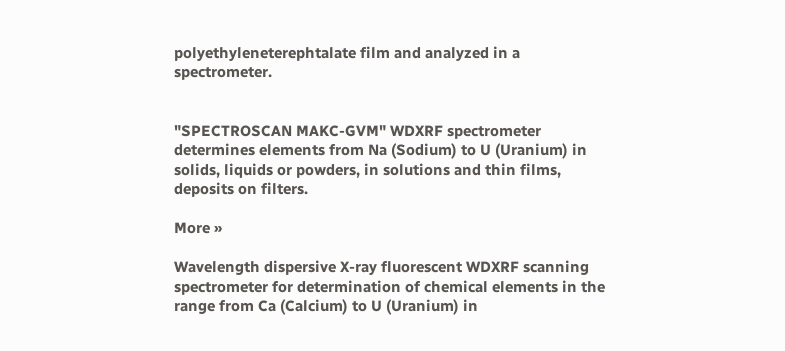polyethyleneterephtalate film and analyzed in a spectrometer.


"SPECTROSCAN MAKC-GVM" WDXRF spectrometer determines elements from Na (Sodium) to U (Uranium) in solids, liquids or powders, in solutions and thin films, deposits on filters.

More »

Wavelength dispersive X-ray fluorescent WDXRF scanning spectrometer for determination of chemical elements in the range from Ca (Calcium) to U (Uranium) in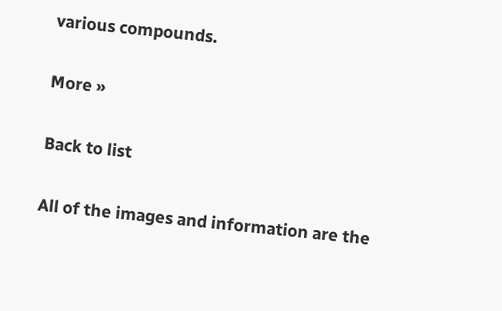various compounds.

More »

Back to list

All of the images and information are the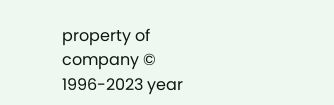property of company © 1996-2023 year